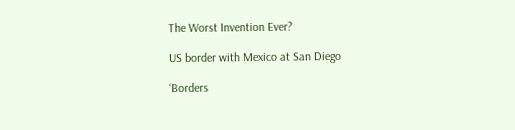The Worst Invention Ever?

US border with Mexico at San Diego

‘Borders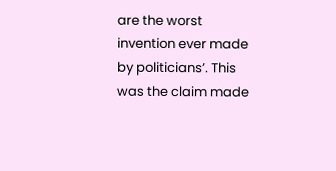are the worst invention ever made by politicians’. This was the claim made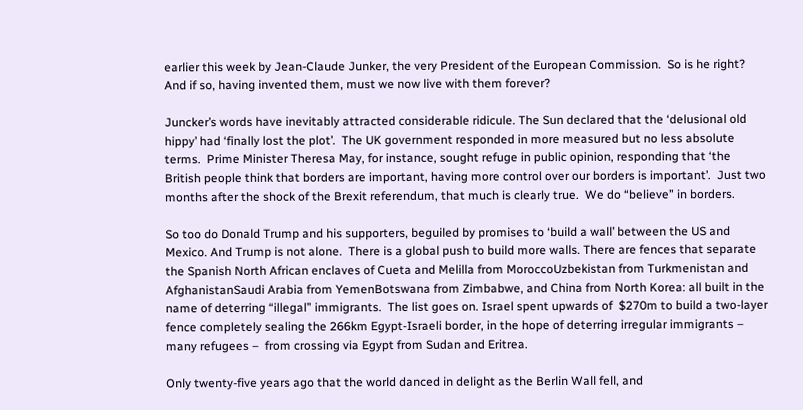earlier this week by Jean-Claude Junker, the very President of the European Commission.  So is he right? And if so, having invented them, must we now live with them forever?

Juncker’s words have inevitably attracted considerable ridicule. The Sun declared that the ‘delusional old hippy’ had ‘finally lost the plot’.  The UK government responded in more measured but no less absolute terms.  Prime Minister Theresa May, for instance, sought refuge in public opinion, responding that ‘the British people think that borders are important, having more control over our borders is important’.  Just two months after the shock of the Brexit referendum, that much is clearly true.  We do “believe” in borders.

So too do Donald Trump and his supporters, beguiled by promises to ‘build a wall’ between the US and Mexico. And Trump is not alone.  There is a global push to build more walls. There are fences that separate the Spanish North African enclaves of Cueta and Melilla from MoroccoUzbekistan from Turkmenistan and AfghanistanSaudi Arabia from YemenBotswana from Zimbabwe, and China from North Korea: all built in the name of deterring “illegal” immigrants.  The list goes on. Israel spent upwards of  $270m to build a two-layer fence completely sealing the 266km Egypt-Israeli border, in the hope of deterring irregular immigrants – many refugees –  from crossing via Egypt from Sudan and Eritrea.

Only twenty-five years ago that the world danced in delight as the Berlin Wall fell, and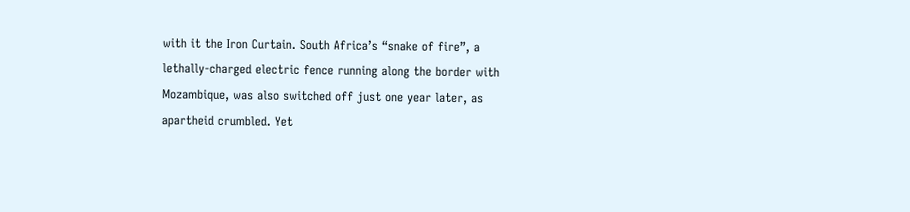with it the Iron Curtain. South Africa’s “snake of fire”, a lethally-charged electric fence running along the border with Mozambique, was also switched off just one year later, as apartheid crumbled. Yet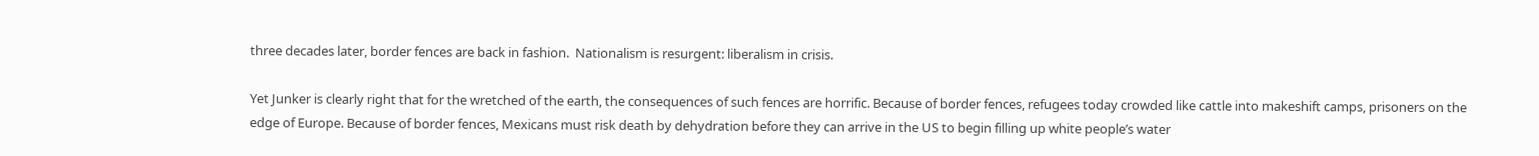three decades later, border fences are back in fashion.  Nationalism is resurgent: liberalism in crisis.

Yet Junker is clearly right that for the wretched of the earth, the consequences of such fences are horrific. Because of border fences, refugees today crowded like cattle into makeshift camps, prisoners on the edge of Europe. Because of border fences, Mexicans must risk death by dehydration before they can arrive in the US to begin filling up white people’s water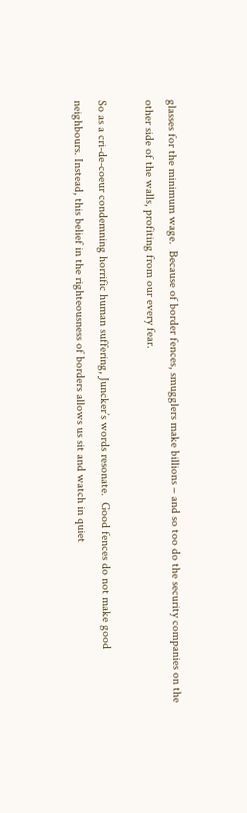glasses for the minimum wage.  Because of border fences, smugglers make billions – and so too do the security companies on the other side of the walls, profiting from our every fear.

So as a cri-de-coeur condemning horrific human suffering, Juncker’s words resonate.  Good fences do not make good neighbours. Instead, this belief in the righteousness of borders allows us sit and watch in quiet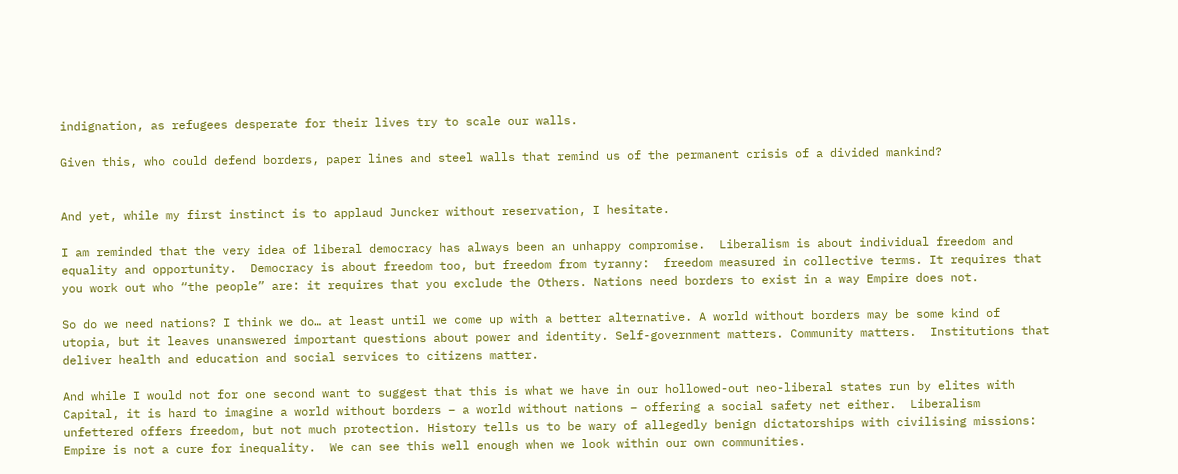indignation, as refugees desperate for their lives try to scale our walls.

Given this, who could defend borders, paper lines and steel walls that remind us of the permanent crisis of a divided mankind?


And yet, while my first instinct is to applaud Juncker without reservation, I hesitate.

I am reminded that the very idea of liberal democracy has always been an unhappy compromise.  Liberalism is about individual freedom and equality and opportunity.  Democracy is about freedom too, but freedom from tyranny:  freedom measured in collective terms. It requires that you work out who “the people” are: it requires that you exclude the Others. Nations need borders to exist in a way Empire does not.

So do we need nations? I think we do… at least until we come up with a better alternative. A world without borders may be some kind of utopia, but it leaves unanswered important questions about power and identity. Self-government matters. Community matters.  Institutions that deliver health and education and social services to citizens matter.

And while I would not for one second want to suggest that this is what we have in our hollowed-out neo-liberal states run by elites with Capital, it is hard to imagine a world without borders – a world without nations – offering a social safety net either.  Liberalism unfettered offers freedom, but not much protection. History tells us to be wary of allegedly benign dictatorships with civilising missions: Empire is not a cure for inequality.  We can see this well enough when we look within our own communities.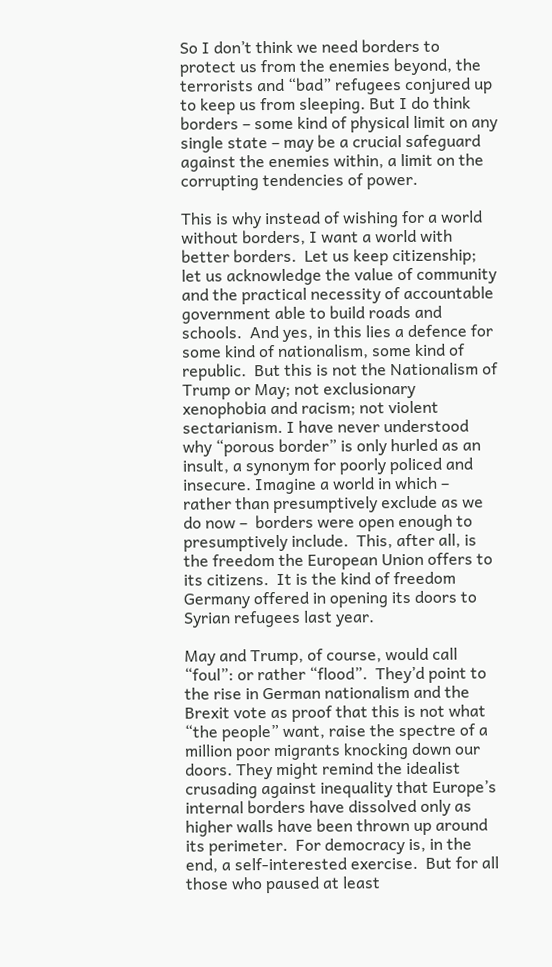So I don’t think we need borders to protect us from the enemies beyond, the terrorists and “bad” refugees conjured up to keep us from sleeping. But I do think borders – some kind of physical limit on any single state – may be a crucial safeguard against the enemies within, a limit on the corrupting tendencies of power.

This is why instead of wishing for a world without borders, I want a world with better borders.  Let us keep citizenship; let us acknowledge the value of community and the practical necessity of accountable government able to build roads and schools.  And yes, in this lies a defence for some kind of nationalism, some kind of republic.  But this is not the Nationalism of Trump or May; not exclusionary xenophobia and racism; not violent sectarianism. I have never understood why “porous border” is only hurled as an insult, a synonym for poorly policed and insecure. Imagine a world in which –  rather than presumptively exclude as we do now –  borders were open enough to presumptively include.  This, after all, is the freedom the European Union offers to its citizens.  It is the kind of freedom Germany offered in opening its doors to Syrian refugees last year.

May and Trump, of course, would call “foul”: or rather “flood”.  They’d point to the rise in German nationalism and the Brexit vote as proof that this is not what “the people” want, raise the spectre of a million poor migrants knocking down our doors. They might remind the idealist crusading against inequality that Europe’s internal borders have dissolved only as higher walls have been thrown up around its perimeter.  For democracy is, in the end, a self-interested exercise.  But for all those who paused at least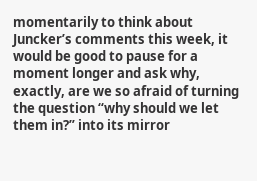momentarily to think about Juncker’s comments this week, it would be good to pause for a moment longer and ask why, exactly, are we so afraid of turning the question “why should we let them in?” into its mirror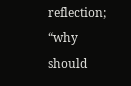reflection; “why should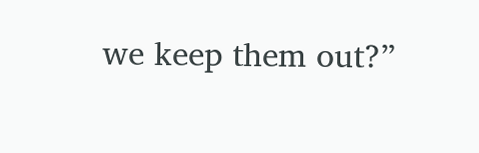we keep them out?”